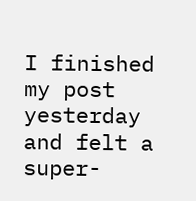I finished my post yesterday and felt a super-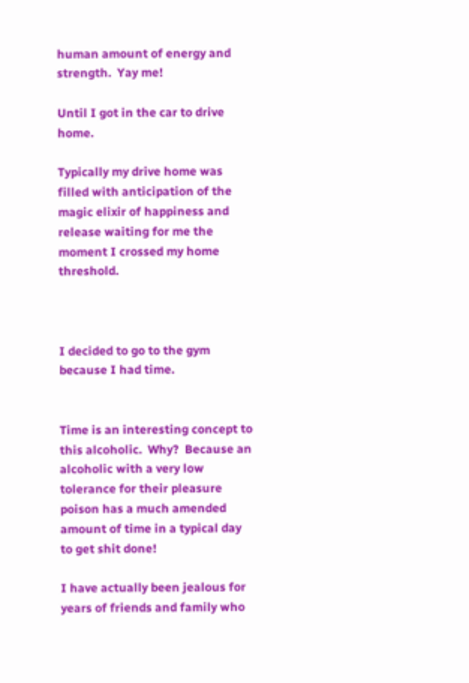human amount of energy and strength.  Yay me!

Until I got in the car to drive home.

Typically my drive home was filled with anticipation of the magic elixir of happiness and release waiting for me the moment I crossed my home threshold.



I decided to go to the gym because I had time.


Time is an interesting concept to this alcoholic.  Why?  Because an alcoholic with a very low tolerance for their pleasure poison has a much amended amount of time in a typical day to get shit done!

I have actually been jealous for years of friends and family who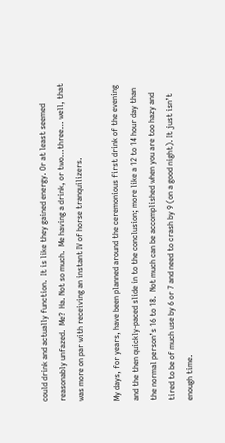could drink and actually function.  It is like they gained energy. Or at least seemed reasonably unfazed.  Me?  Ha. Not so much.  Me having a drink, or two…three… well, that was more on par with receiving an instant IV of horse tranquilizers.

My days, for years, have been planned around the ceremonious first drink of the evening and the then quickly-paced slide in to the conclusion; more like a 12 to 14 hour day than the normal person’s 16 to 18.  Not much can be accomplished when you are too hazy and tired to be of much use by 6 or 7 and need to crash by 9 (on a good night). It just isn’t enough time.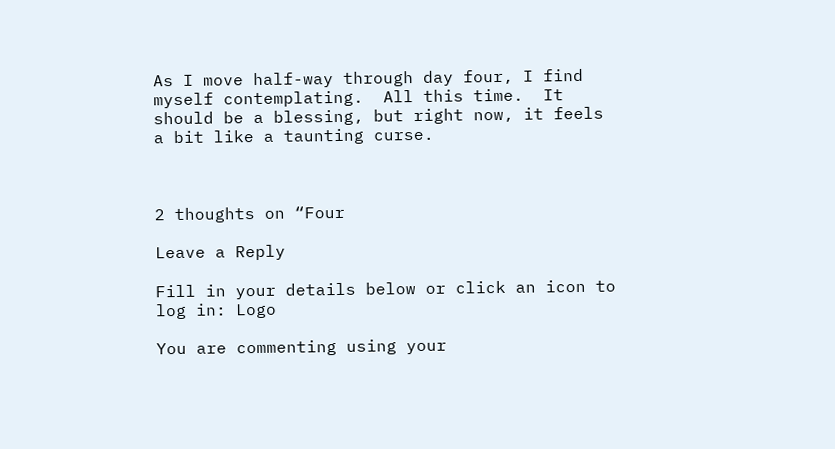As I move half-way through day four, I find myself contemplating.  All this time.  It should be a blessing, but right now, it feels a bit like a taunting curse.



2 thoughts on “Four

Leave a Reply

Fill in your details below or click an icon to log in: Logo

You are commenting using your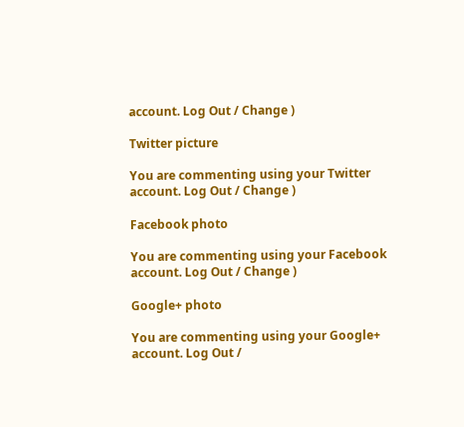account. Log Out / Change )

Twitter picture

You are commenting using your Twitter account. Log Out / Change )

Facebook photo

You are commenting using your Facebook account. Log Out / Change )

Google+ photo

You are commenting using your Google+ account. Log Out /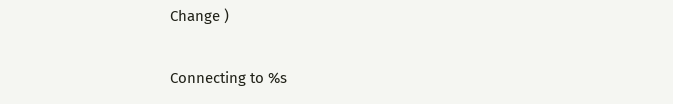Change )

Connecting to %s